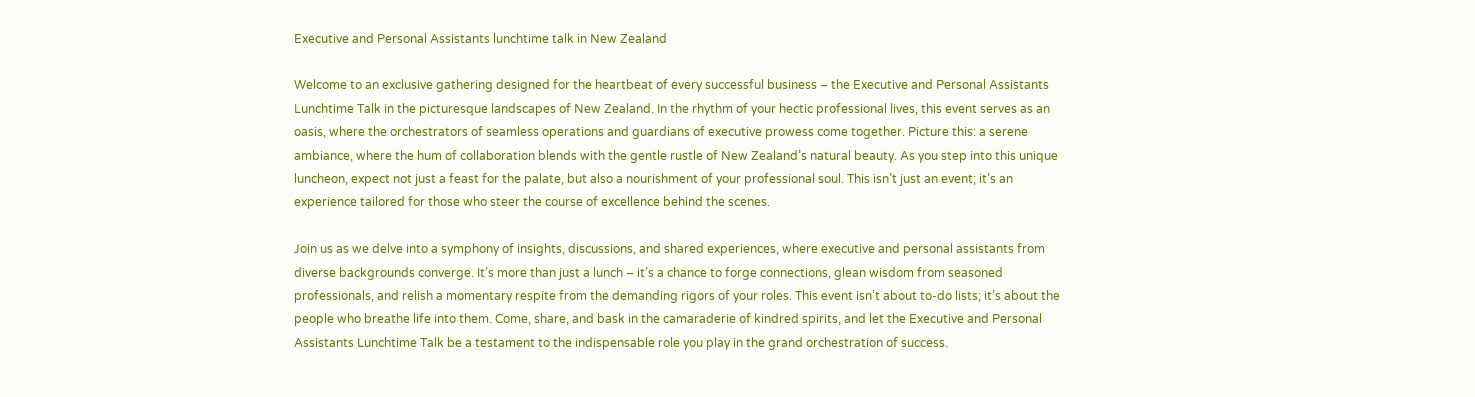Executive and Personal Assistants lunchtime talk in New Zealand

Welcome to an exclusive gathering designed for the heartbeat of every successful business – the Executive and Personal Assistants Lunchtime Talk in the picturesque landscapes of New Zealand. In the rhythm of your hectic professional lives, this event serves as an oasis, where the orchestrators of seamless operations and guardians of executive prowess come together. Picture this: a serene ambiance, where the hum of collaboration blends with the gentle rustle of New Zealand’s natural beauty. As you step into this unique luncheon, expect not just a feast for the palate, but also a nourishment of your professional soul. This isn’t just an event; it’s an experience tailored for those who steer the course of excellence behind the scenes.

Join us as we delve into a symphony of insights, discussions, and shared experiences, where executive and personal assistants from diverse backgrounds converge. It’s more than just a lunch – it’s a chance to forge connections, glean wisdom from seasoned professionals, and relish a momentary respite from the demanding rigors of your roles. This event isn’t about to-do lists; it’s about the people who breathe life into them. Come, share, and bask in the camaraderie of kindred spirits, and let the Executive and Personal Assistants Lunchtime Talk be a testament to the indispensable role you play in the grand orchestration of success.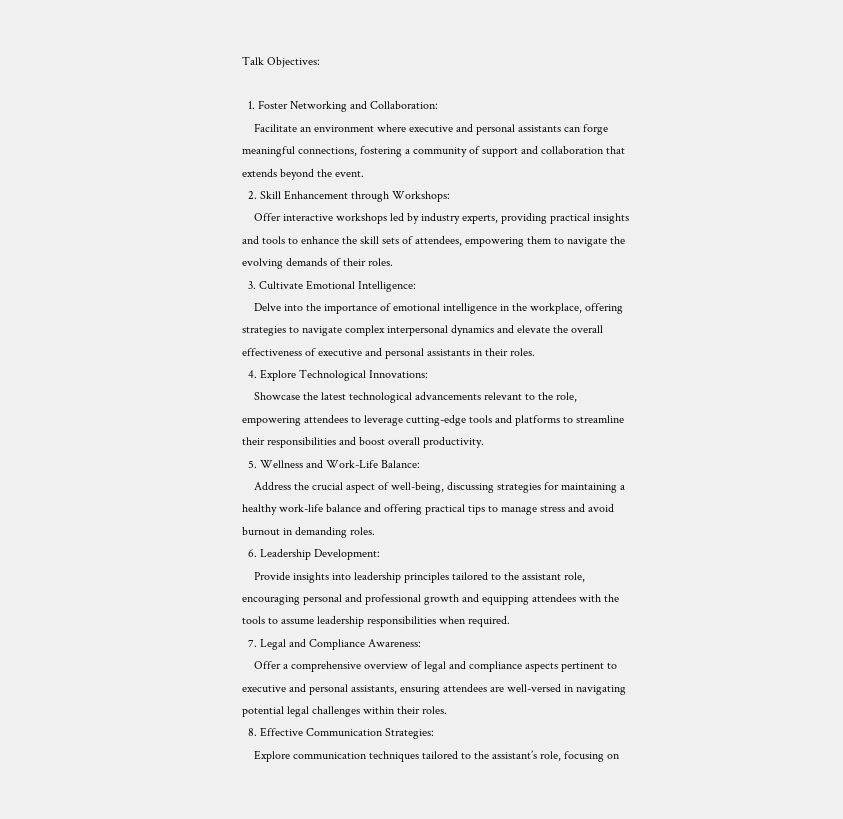Talk Objectives:

  1. Foster Networking and Collaboration:
    Facilitate an environment where executive and personal assistants can forge meaningful connections, fostering a community of support and collaboration that extends beyond the event.
  2. Skill Enhancement through Workshops:
    Offer interactive workshops led by industry experts, providing practical insights and tools to enhance the skill sets of attendees, empowering them to navigate the evolving demands of their roles.
  3. Cultivate Emotional Intelligence:
    Delve into the importance of emotional intelligence in the workplace, offering strategies to navigate complex interpersonal dynamics and elevate the overall effectiveness of executive and personal assistants in their roles.
  4. Explore Technological Innovations:
    Showcase the latest technological advancements relevant to the role, empowering attendees to leverage cutting-edge tools and platforms to streamline their responsibilities and boost overall productivity.
  5. Wellness and Work-Life Balance:
    Address the crucial aspect of well-being, discussing strategies for maintaining a healthy work-life balance and offering practical tips to manage stress and avoid burnout in demanding roles.
  6. Leadership Development:
    Provide insights into leadership principles tailored to the assistant role, encouraging personal and professional growth and equipping attendees with the tools to assume leadership responsibilities when required.
  7. Legal and Compliance Awareness:
    Offer a comprehensive overview of legal and compliance aspects pertinent to executive and personal assistants, ensuring attendees are well-versed in navigating potential legal challenges within their roles.
  8. Effective Communication Strategies:
    Explore communication techniques tailored to the assistant’s role, focusing on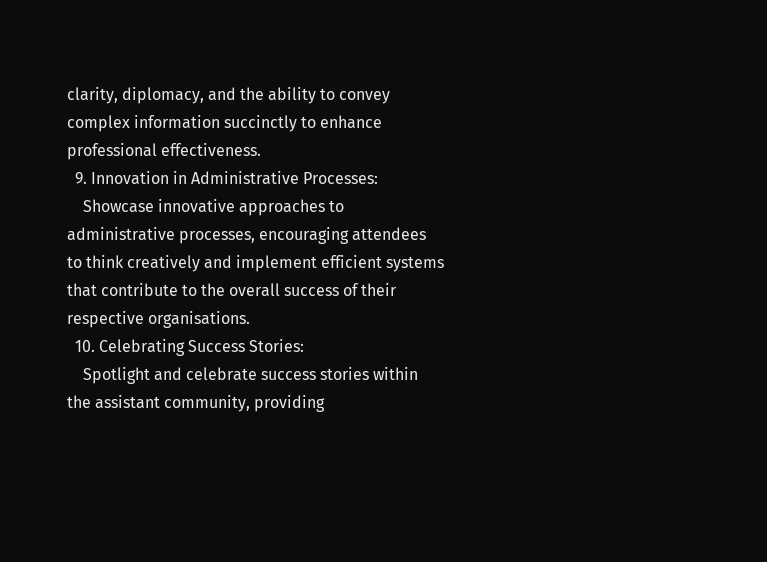clarity, diplomacy, and the ability to convey complex information succinctly to enhance professional effectiveness.
  9. Innovation in Administrative Processes:
    Showcase innovative approaches to administrative processes, encouraging attendees to think creatively and implement efficient systems that contribute to the overall success of their respective organisations.
  10. Celebrating Success Stories:
    Spotlight and celebrate success stories within the assistant community, providing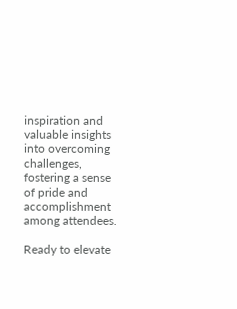inspiration and valuable insights into overcoming challenges, fostering a sense of pride and accomplishment among attendees.

Ready to elevate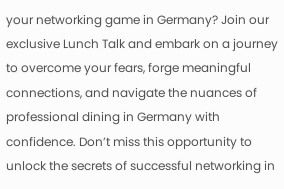your networking game in Germany? Join our exclusive Lunch Talk and embark on a journey to overcome your fears, forge meaningful connections, and navigate the nuances of professional dining in Germany with confidence. Don’t miss this opportunity to unlock the secrets of successful networking in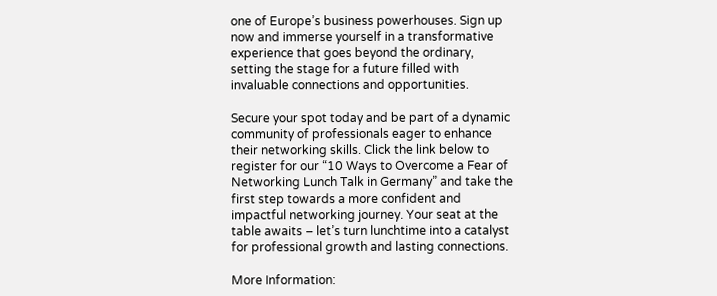one of Europe’s business powerhouses. Sign up now and immerse yourself in a transformative experience that goes beyond the ordinary, setting the stage for a future filled with invaluable connections and opportunities.

Secure your spot today and be part of a dynamic community of professionals eager to enhance their networking skills. Click the link below to register for our “10 Ways to Overcome a Fear of Networking Lunch Talk in Germany” and take the first step towards a more confident and impactful networking journey. Your seat at the table awaits – let’s turn lunchtime into a catalyst for professional growth and lasting connections.

More Information: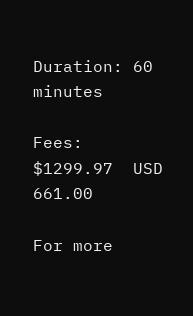Duration: 60 minutes

Fees: $1299.97  USD 661.00

For more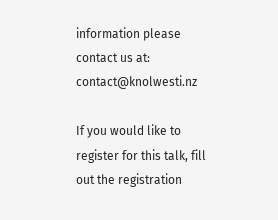information please contact us at: contact@knolwesti.nz

If you would like to register for this talk, fill out the registration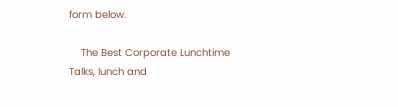form below.

    The Best Corporate Lunchtime Talks, lunch and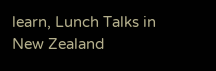learn, Lunch Talks in New Zealand